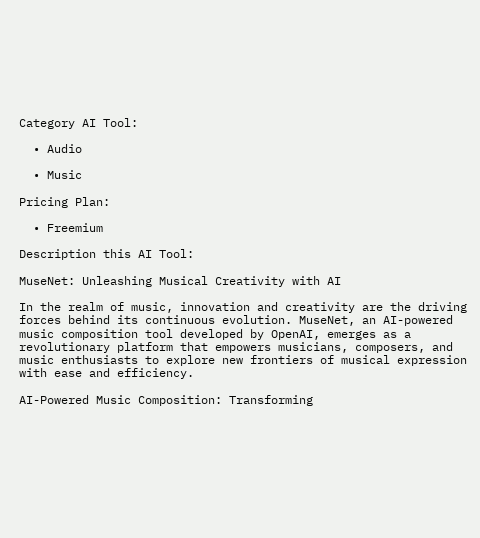Category AI Tool:

  • Audio

  • Music

Pricing Plan:

  • Freemium

Description this AI Tool:

MuseNet: Unleashing Musical Creativity with AI

In the realm of music, innovation and creativity are the driving forces behind its continuous evolution. MuseNet, an AI-powered music composition tool developed by OpenAI, emerges as a revolutionary platform that empowers musicians, composers, and music enthusiasts to explore new frontiers of musical expression with ease and efficiency.

AI-Powered Music Composition: Transforming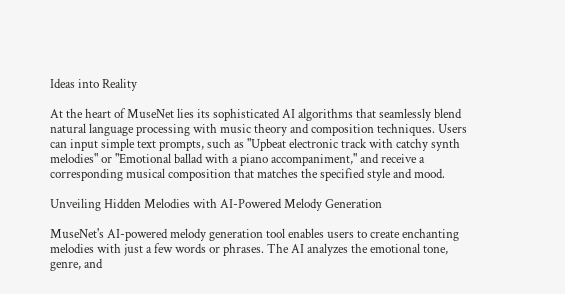Ideas into Reality

At the heart of MuseNet lies its sophisticated AI algorithms that seamlessly blend natural language processing with music theory and composition techniques. Users can input simple text prompts, such as "Upbeat electronic track with catchy synth melodies" or "Emotional ballad with a piano accompaniment," and receive a corresponding musical composition that matches the specified style and mood.

Unveiling Hidden Melodies with AI-Powered Melody Generation

MuseNet's AI-powered melody generation tool enables users to create enchanting melodies with just a few words or phrases. The AI analyzes the emotional tone, genre, and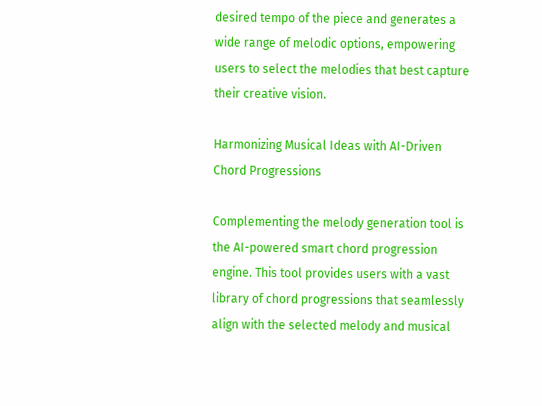desired tempo of the piece and generates a wide range of melodic options, empowering users to select the melodies that best capture their creative vision.

Harmonizing Musical Ideas with AI-Driven Chord Progressions

Complementing the melody generation tool is the AI-powered smart chord progression engine. This tool provides users with a vast library of chord progressions that seamlessly align with the selected melody and musical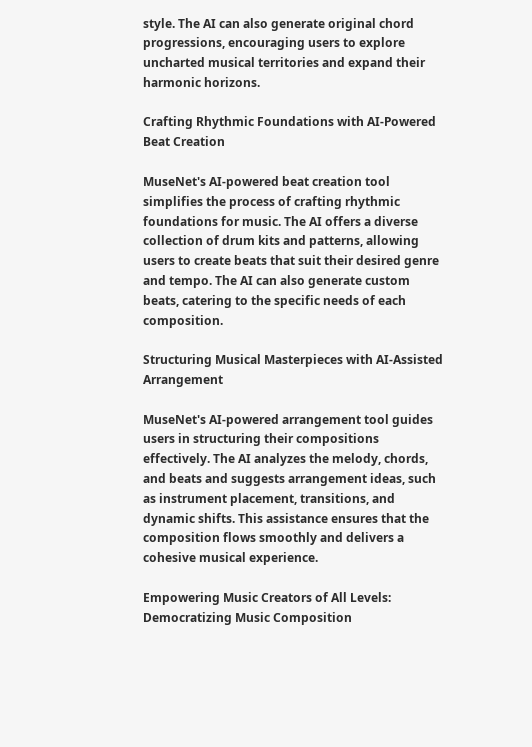style. The AI can also generate original chord progressions, encouraging users to explore uncharted musical territories and expand their harmonic horizons.

Crafting Rhythmic Foundations with AI-Powered Beat Creation

MuseNet's AI-powered beat creation tool simplifies the process of crafting rhythmic foundations for music. The AI offers a diverse collection of drum kits and patterns, allowing users to create beats that suit their desired genre and tempo. The AI can also generate custom beats, catering to the specific needs of each composition.

Structuring Musical Masterpieces with AI-Assisted Arrangement

MuseNet's AI-powered arrangement tool guides users in structuring their compositions effectively. The AI analyzes the melody, chords, and beats and suggests arrangement ideas, such as instrument placement, transitions, and dynamic shifts. This assistance ensures that the composition flows smoothly and delivers a cohesive musical experience.

Empowering Music Creators of All Levels: Democratizing Music Composition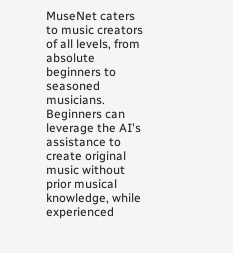MuseNet caters to music creators of all levels, from absolute beginners to seasoned musicians. Beginners can leverage the AI's assistance to create original music without prior musical knowledge, while experienced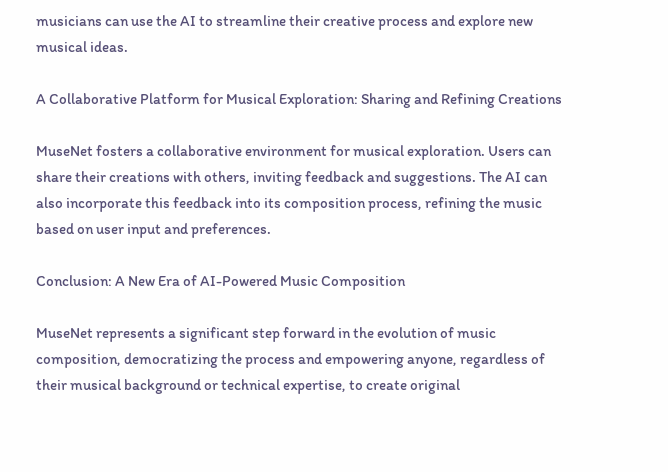musicians can use the AI to streamline their creative process and explore new musical ideas.

A Collaborative Platform for Musical Exploration: Sharing and Refining Creations

MuseNet fosters a collaborative environment for musical exploration. Users can share their creations with others, inviting feedback and suggestions. The AI can also incorporate this feedback into its composition process, refining the music based on user input and preferences.

Conclusion: A New Era of AI-Powered Music Composition

MuseNet represents a significant step forward in the evolution of music composition, democratizing the process and empowering anyone, regardless of their musical background or technical expertise, to create original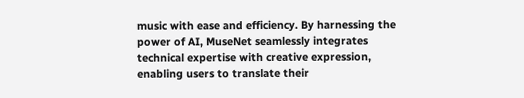music with ease and efficiency. By harnessing the power of AI, MuseNet seamlessly integrates technical expertise with creative expression, enabling users to translate their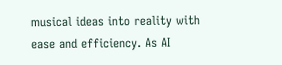musical ideas into reality with ease and efficiency. As AI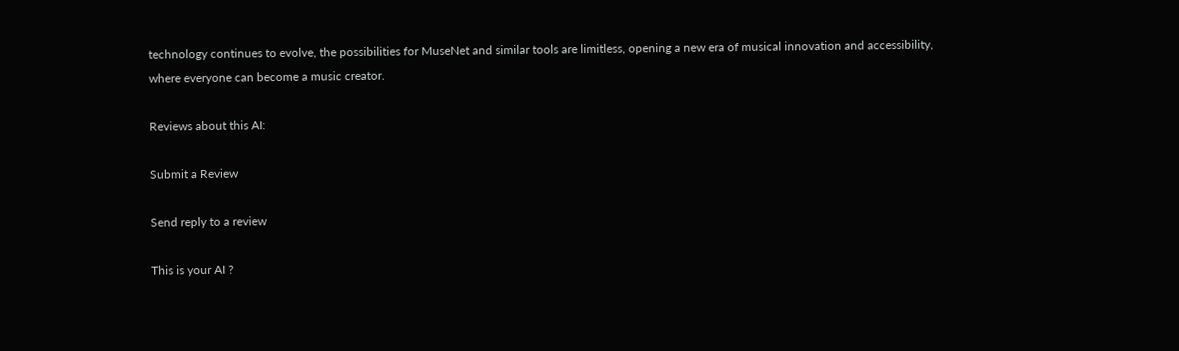technology continues to evolve, the possibilities for MuseNet and similar tools are limitless, opening a new era of musical innovation and accessibility, where everyone can become a music creator.

Reviews about this AI:

Submit a Review

Send reply to a review

This is your AI ?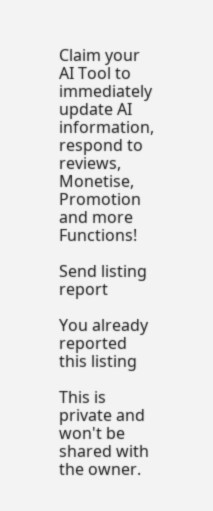Claim your AI Tool to immediately update AI information, respond to reviews, Monetise, Promotion and more Functions!

Send listing report

You already reported this listing

This is private and won't be shared with the owner.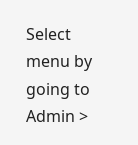Select menu by going to Admin >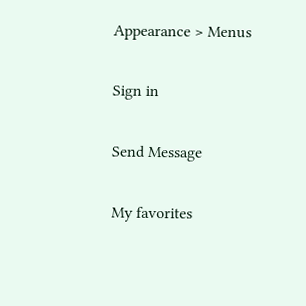Appearance > Menus

Sign in

Send Message

My favorites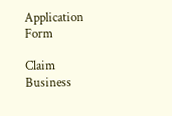Application Form

Claim Business